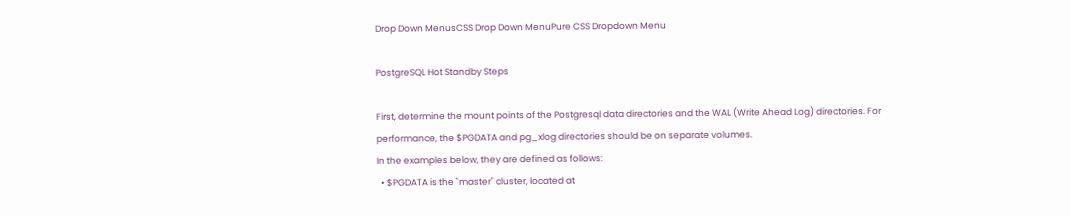Drop Down MenusCSS Drop Down MenuPure CSS Dropdown Menu

PostgreSQL Hot Standby Steps

First, determine the mount points of the Postgresql data directories and the WAL (Write Ahead Log) directories. For performance, the $PGDATA and pg_xlog directories should be on separate volumes.
In the examples below, they are defined as follows:
  • $PGDATA is the "master" cluster, located at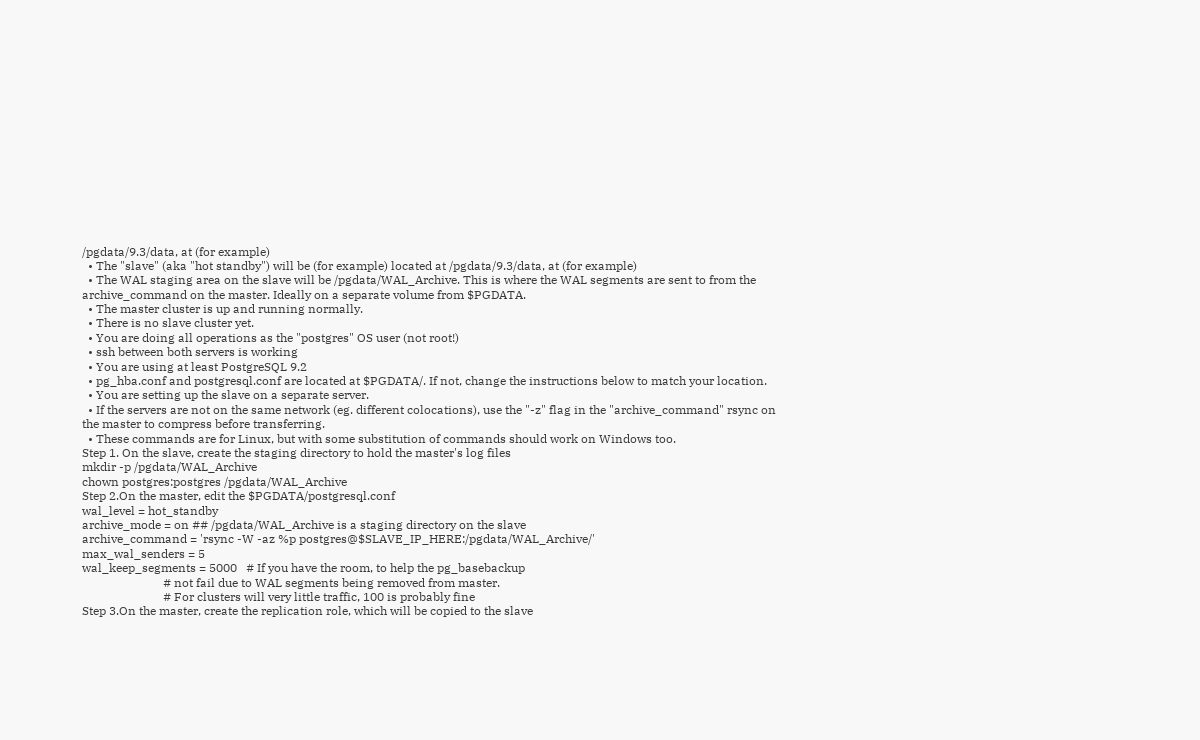/pgdata/9.3/data, at (for example)
  • The "slave" (aka "hot standby") will be (for example) located at /pgdata/9.3/data, at (for example)
  • The WAL staging area on the slave will be /pgdata/WAL_Archive. This is where the WAL segments are sent to from the archive_command on the master. Ideally on a separate volume from $PGDATA.
  • The master cluster is up and running normally.
  • There is no slave cluster yet.
  • You are doing all operations as the "postgres" OS user (not root!)
  • ssh between both servers is working
  • You are using at least PostgreSQL 9.2
  • pg_hba.conf and postgresql.conf are located at $PGDATA/. If not, change the instructions below to match your location.
  • You are setting up the slave on a separate server.
  • If the servers are not on the same network (eg. different colocations), use the "-z" flag in the "archive_command" rsync on the master to compress before transferring.
  • These commands are for Linux, but with some substitution of commands should work on Windows too.
Step 1. On the slave, create the staging directory to hold the master's log files
mkdir -p /pgdata/WAL_Archive
chown postgres:postgres /pgdata/WAL_Archive
Step 2.On the master, edit the $PGDATA/postgresql.conf
wal_level = hot_standby
archive_mode = on ## /pgdata/WAL_Archive is a staging directory on the slave
archive_command = 'rsync -W -az %p postgres@$SLAVE_IP_HERE:/pgdata/WAL_Archive/'
max_wal_senders = 5
wal_keep_segments = 5000   # If you have the room, to help the pg_basebackup
                           # not fail due to WAL segments being removed from master.
                           # For clusters will very little traffic, 100 is probably fine
Step 3.On the master, create the replication role, which will be copied to the slave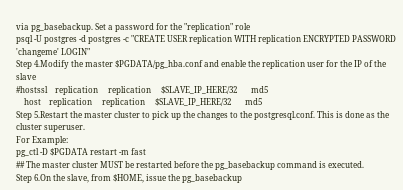via pg_basebackup. Set a password for the "replication" role
psql -U postgres -d postgres -c "CREATE USER replication WITH replication ENCRYPTED PASSWORD 'changeme' LOGIN"
Step 4.Modify the master $PGDATA/pg_hba.conf and enable the replication user for the IP of the slave
#hostssl    replication     replication     $SLAVE_IP_HERE/32       md5
    host    replication     replication     $SLAVE_IP_HERE/32       md5
Step 5.Restart the master cluster to pick up the changes to the postgresql.conf. This is done as the cluster superuser.
For Example:
pg_ctl -D $PGDATA restart -m fast
## The master cluster MUST be restarted before the pg_basebackup command is executed.
Step 6.On the slave, from $HOME, issue the pg_basebackup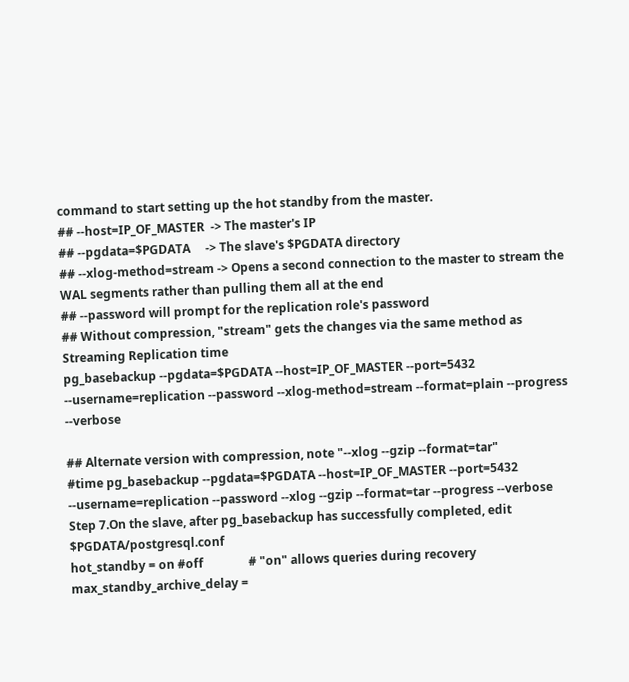command to start setting up the hot standby from the master.
## --host=IP_OF_MASTER  -> The master's IP
## --pgdata=$PGDATA     -> The slave's $PGDATA directory
## --xlog-method=stream -> Opens a second connection to the master to stream the WAL segments rather than pulling them all at the end
## --password will prompt for the replication role's password
## Without compression, "stream" gets the changes via the same method as Streaming Replication time
pg_basebackup --pgdata=$PGDATA --host=IP_OF_MASTER --port=5432 --username=replication --password --xlog-method=stream --format=plain --progress --verbose

## Alternate version with compression, note "--xlog --gzip --format=tar"
#time pg_basebackup --pgdata=$PGDATA --host=IP_OF_MASTER --port=5432 --username=replication --password --xlog --gzip --format=tar --progress --verbose
Step 7.On the slave, after pg_basebackup has successfully completed, edit $PGDATA/postgresql.conf
hot_standby = on #off               # "on" allows queries during recovery
max_standby_archive_delay =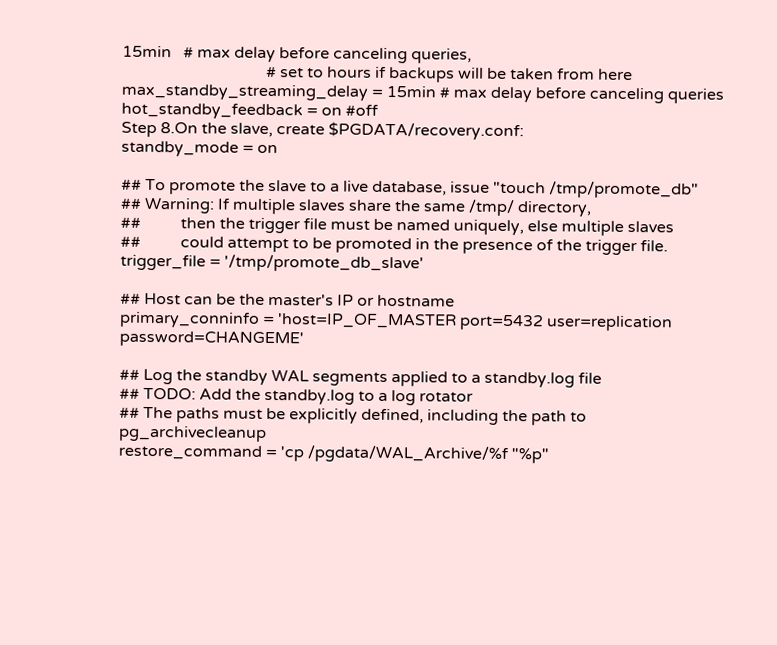15min   # max delay before canceling queries,
                                    # set to hours if backups will be taken from here
max_standby_streaming_delay = 15min # max delay before canceling queries
hot_standby_feedback = on #off
Step 8.On the slave, create $PGDATA/recovery.conf:
standby_mode = on

## To promote the slave to a live database, issue "touch /tmp/promote_db"
## Warning: If multiple slaves share the same /tmp/ directory,
##          then the trigger file must be named uniquely, else multiple slaves
##          could attempt to be promoted in the presence of the trigger file.
trigger_file = '/tmp/promote_db_slave'

## Host can be the master's IP or hostname
primary_conninfo = 'host=IP_OF_MASTER port=5432 user=replication password=CHANGEME'

## Log the standby WAL segments applied to a standby.log file
## TODO: Add the standby.log to a log rotator
## The paths must be explicitly defined, including the path to pg_archivecleanup
restore_command = 'cp /pgdata/WAL_Archive/%f "%p"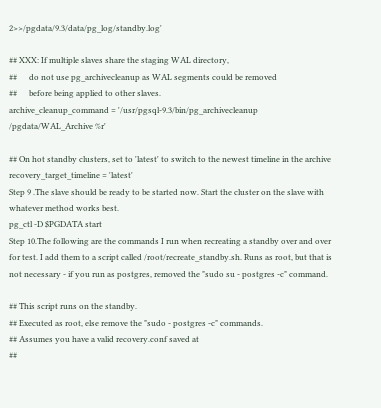2>>/pgdata/9.3/data/pg_log/standby.log'

## XXX: If multiple slaves share the staging WAL directory,
##      do not use pg_archivecleanup as WAL segments could be removed
##      before being applied to other slaves.
archive_cleanup_command = '/usr/pgsql-9.3/bin/pg_archivecleanup /pgdata/WAL_Archive %r'

## On hot standby clusters, set to 'latest' to switch to the newest timeline in the archive
recovery_target_timeline = 'latest'
Step 9 .The slave should be ready to be started now. Start the cluster on the slave with whatever method works best.
pg_ctl -D $PGDATA start
Step 10.The following are the commands I run when recreating a standby over and over for test. I add them to a script called /root/recreate_standby.sh. Runs as root, but that is not necessary - if you run as postgres, removed the "sudo su - postgres -c" command.

## This script runs on the standby.
## Executed as root, else remove the "sudo - postgres -c" commands.
## Assumes you have a valid recovery.conf saved at
##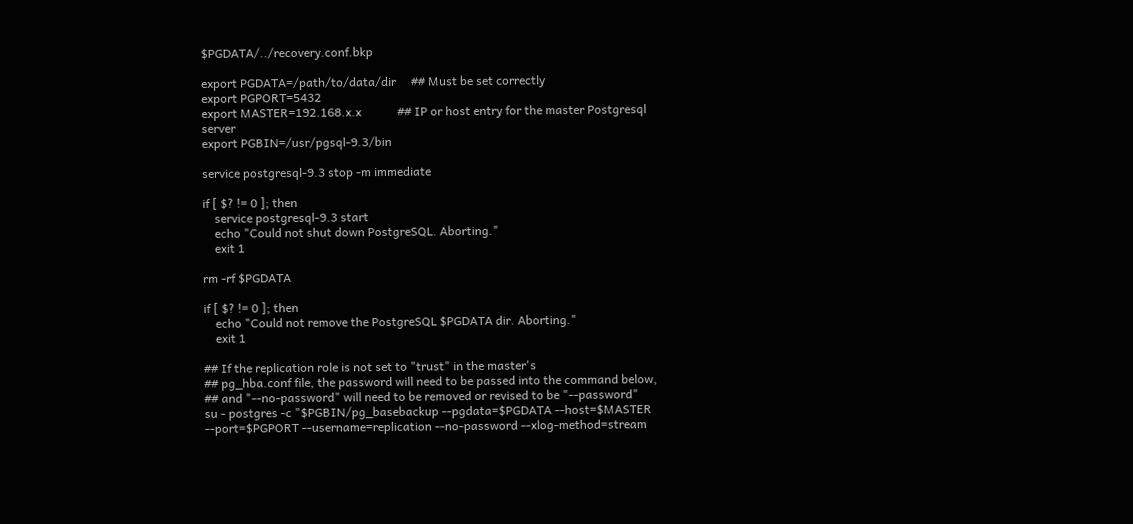$PGDATA/../recovery.conf.bkp

export PGDATA=/path/to/data/dir     ## Must be set correctly
export PGPORT=5432
export MASTER=192.168.x.x            ## IP or host entry for the master Postgresql server
export PGBIN=/usr/pgsql-9.3/bin

service postgresql-9.3 stop -m immediate

if [ $? != 0 ]; then
    service postgresql-9.3 start
    echo "Could not shut down PostgreSQL. Aborting."
    exit 1

rm -rf $PGDATA

if [ $? != 0 ]; then
    echo "Could not remove the PostgreSQL $PGDATA dir. Aborting."
    exit 1

## If the replication role is not set to "trust" in the master's
## pg_hba.conf file, the password will need to be passed into the command below,
## and "--no-password" will need to be removed or revised to be "--password"
su - postgres -c "$PGBIN/pg_basebackup --pgdata=$PGDATA --host=$MASTER --port=$PGPORT --username=replication --no-password --xlog-method=stream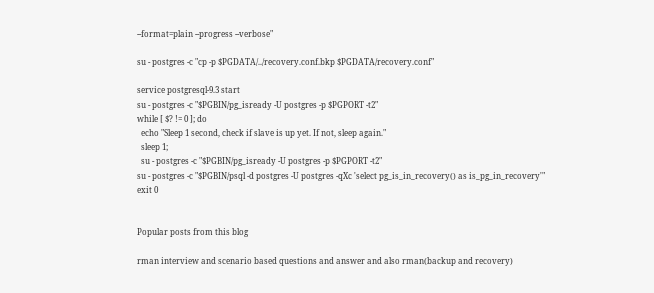--format=plain --progress --verbose"

su - postgres -c "cp -p $PGDATA/../recovery.conf.bkp $PGDATA/recovery.conf"

service postgresql-9.3 start
su - postgres -c "$PGBIN/pg_isready -U postgres -p $PGPORT -t2"
while [ $? != 0 ]; do
  echo "Sleep 1 second, check if slave is up yet. If not, sleep again."
  sleep 1;
  su - postgres -c "$PGBIN/pg_isready -U postgres -p $PGPORT -t2"
su - postgres -c "$PGBIN/psql -d postgres -U postgres -qXc 'select pg_is_in_recovery() as is_pg_in_recovery'"
exit 0


Popular posts from this blog

rman interview and scenario based questions and answer and also rman(backup and recovery)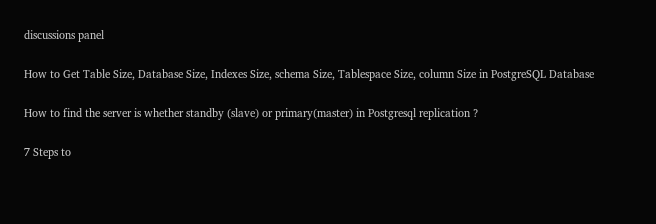discussions panel

How to Get Table Size, Database Size, Indexes Size, schema Size, Tablespace Size, column Size in PostgreSQL Database

How to find the server is whether standby (slave) or primary(master) in Postgresql replication ?

7 Steps to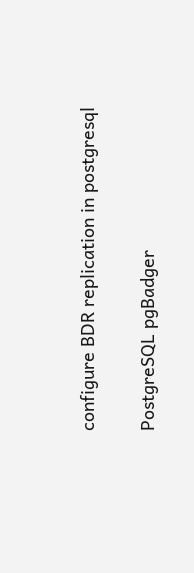configure BDR replication in postgresql

PostgreSQL pgBadger